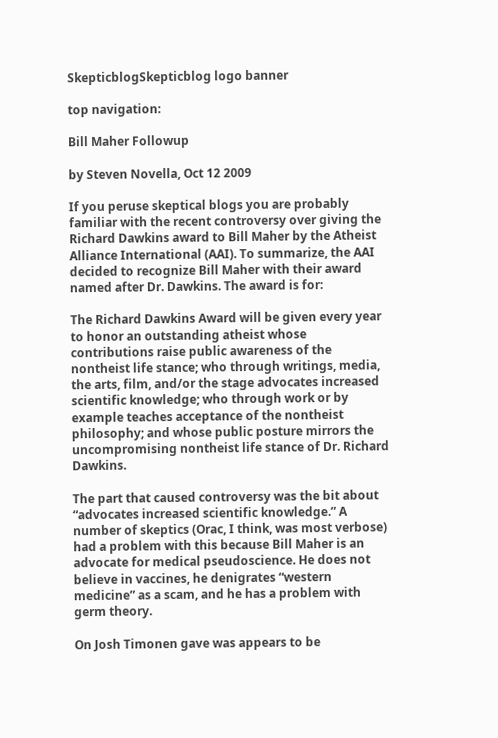SkepticblogSkepticblog logo banner

top navigation:

Bill Maher Followup

by Steven Novella, Oct 12 2009

If you peruse skeptical blogs you are probably familiar with the recent controversy over giving the Richard Dawkins award to Bill Maher by the Atheist Alliance International (AAI). To summarize, the AAI decided to recognize Bill Maher with their award named after Dr. Dawkins. The award is for:

The Richard Dawkins Award will be given every year to honor an outstanding atheist whose contributions raise public awareness of the nontheist life stance; who through writings, media, the arts, film, and/or the stage advocates increased scientific knowledge; who through work or by example teaches acceptance of the nontheist philosophy; and whose public posture mirrors the uncompromising nontheist life stance of Dr. Richard Dawkins.

The part that caused controversy was the bit about “advocates increased scientific knowledge.” A number of skeptics (Orac, I think, was most verbose)  had a problem with this because Bill Maher is an advocate for medical pseudoscience. He does not believe in vaccines, he denigrates “western medicine” as a scam, and he has a problem with germ theory.

On Josh Timonen gave was appears to be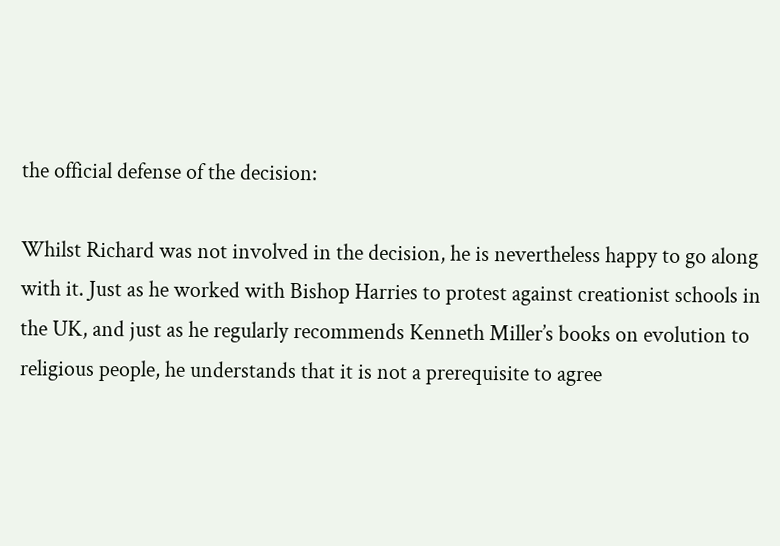the official defense of the decision:

Whilst Richard was not involved in the decision, he is nevertheless happy to go along with it. Just as he worked with Bishop Harries to protest against creationist schools in the UK, and just as he regularly recommends Kenneth Miller’s books on evolution to religious people, he understands that it is not a prerequisite to agree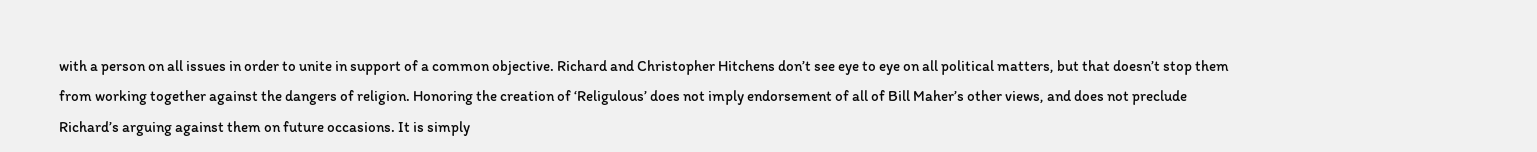with a person on all issues in order to unite in support of a common objective. Richard and Christopher Hitchens don’t see eye to eye on all political matters, but that doesn’t stop them from working together against the dangers of religion. Honoring the creation of ‘Religulous’ does not imply endorsement of all of Bill Maher’s other views, and does not preclude Richard’s arguing against them on future occasions. It is simply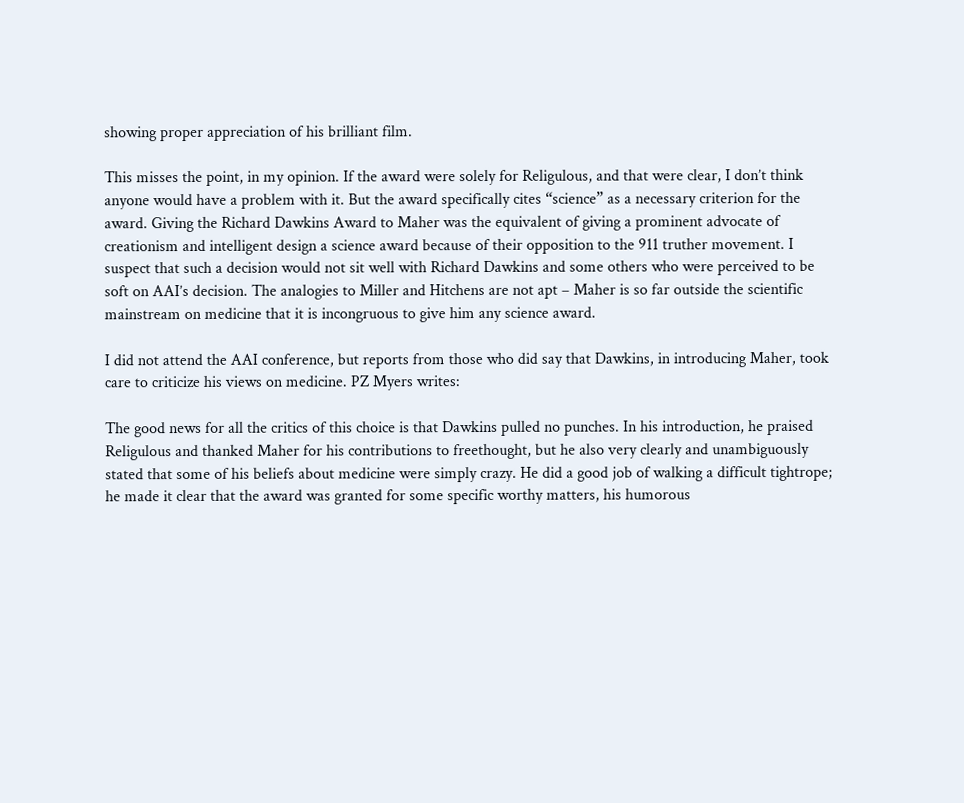showing proper appreciation of his brilliant film.

This misses the point, in my opinion. If the award were solely for Religulous, and that were clear, I don’t think anyone would have a problem with it. But the award specifically cites “science” as a necessary criterion for the award. Giving the Richard Dawkins Award to Maher was the equivalent of giving a prominent advocate of creationism and intelligent design a science award because of their opposition to the 911 truther movement. I suspect that such a decision would not sit well with Richard Dawkins and some others who were perceived to be soft on AAI’s decision. The analogies to Miller and Hitchens are not apt – Maher is so far outside the scientific mainstream on medicine that it is incongruous to give him any science award.

I did not attend the AAI conference, but reports from those who did say that Dawkins, in introducing Maher, took care to criticize his views on medicine. PZ Myers writes:

The good news for all the critics of this choice is that Dawkins pulled no punches. In his introduction, he praised Religulous and thanked Maher for his contributions to freethought, but he also very clearly and unambiguously stated that some of his beliefs about medicine were simply crazy. He did a good job of walking a difficult tightrope; he made it clear that the award was granted for some specific worthy matters, his humorous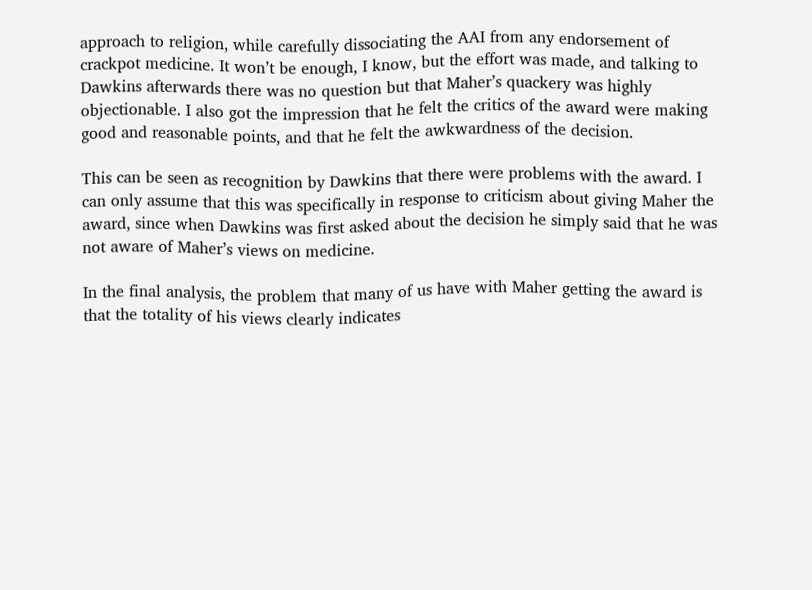approach to religion, while carefully dissociating the AAI from any endorsement of crackpot medicine. It won’t be enough, I know, but the effort was made, and talking to Dawkins afterwards there was no question but that Maher’s quackery was highly objectionable. I also got the impression that he felt the critics of the award were making good and reasonable points, and that he felt the awkwardness of the decision.

This can be seen as recognition by Dawkins that there were problems with the award. I can only assume that this was specifically in response to criticism about giving Maher the award, since when Dawkins was first asked about the decision he simply said that he was not aware of Maher’s views on medicine.

In the final analysis, the problem that many of us have with Maher getting the award is that the totality of his views clearly indicates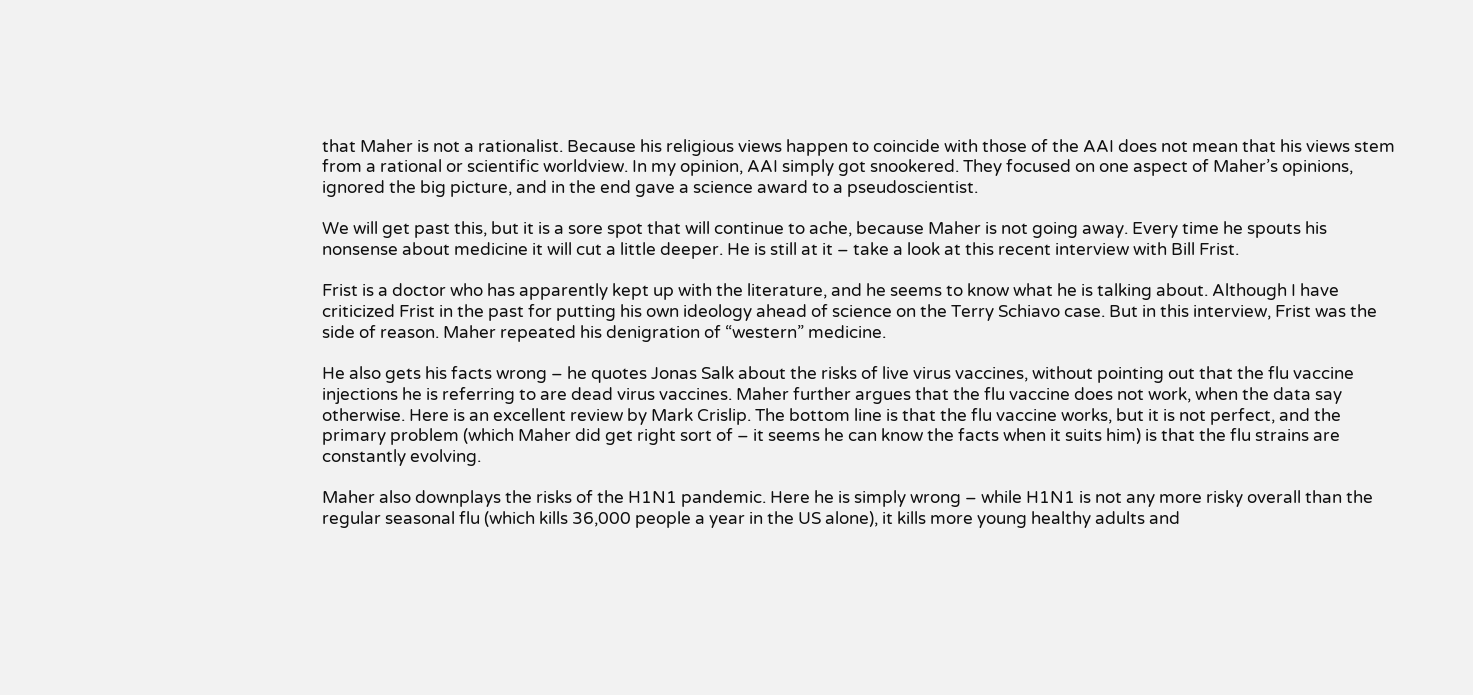that Maher is not a rationalist. Because his religious views happen to coincide with those of the AAI does not mean that his views stem from a rational or scientific worldview. In my opinion, AAI simply got snookered. They focused on one aspect of Maher’s opinions, ignored the big picture, and in the end gave a science award to a pseudoscientist.

We will get past this, but it is a sore spot that will continue to ache, because Maher is not going away. Every time he spouts his nonsense about medicine it will cut a little deeper. He is still at it – take a look at this recent interview with Bill Frist.

Frist is a doctor who has apparently kept up with the literature, and he seems to know what he is talking about. Although I have criticized Frist in the past for putting his own ideology ahead of science on the Terry Schiavo case. But in this interview, Frist was the side of reason. Maher repeated his denigration of “western” medicine.

He also gets his facts wrong – he quotes Jonas Salk about the risks of live virus vaccines, without pointing out that the flu vaccine injections he is referring to are dead virus vaccines. Maher further argues that the flu vaccine does not work, when the data say otherwise. Here is an excellent review by Mark Crislip. The bottom line is that the flu vaccine works, but it is not perfect, and the primary problem (which Maher did get right sort of – it seems he can know the facts when it suits him) is that the flu strains are constantly evolving.

Maher also downplays the risks of the H1N1 pandemic. Here he is simply wrong – while H1N1 is not any more risky overall than the regular seasonal flu (which kills 36,000 people a year in the US alone), it kills more young healthy adults and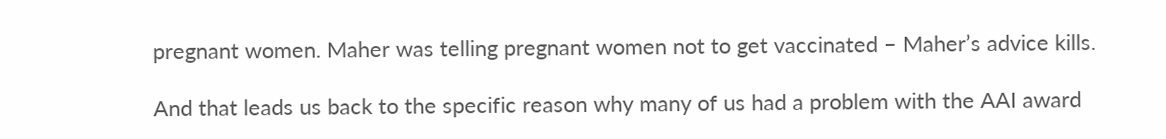pregnant women. Maher was telling pregnant women not to get vaccinated – Maher’s advice kills.

And that leads us back to the specific reason why many of us had a problem with the AAI award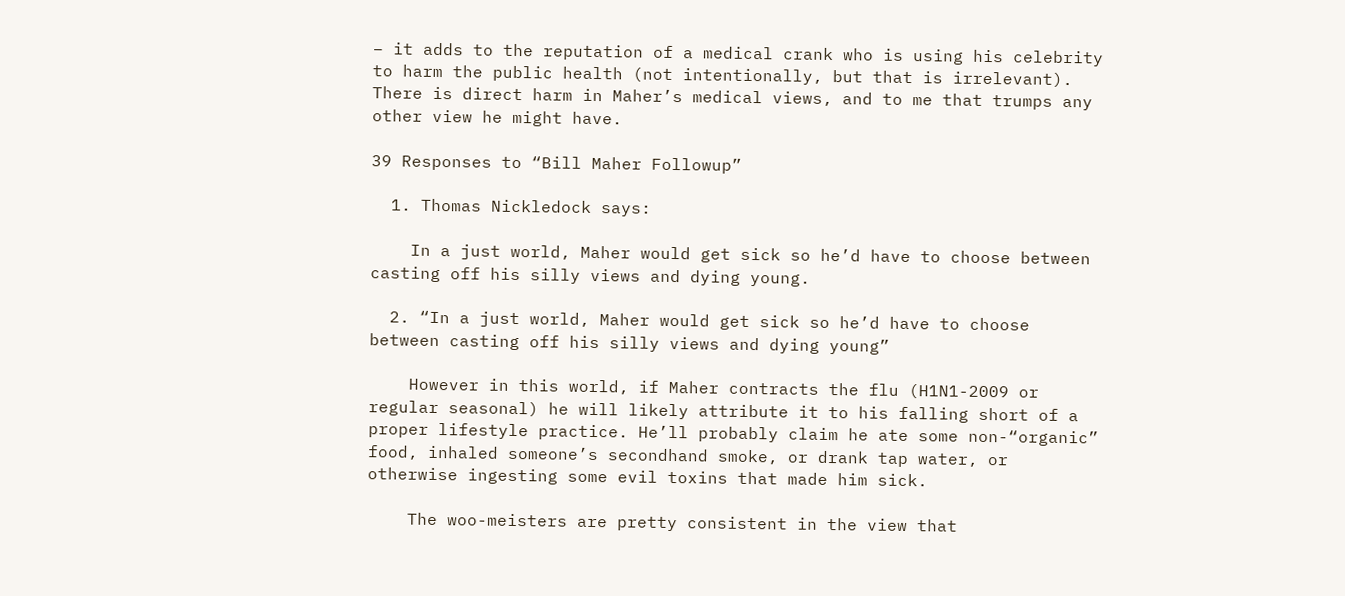– it adds to the reputation of a medical crank who is using his celebrity to harm the public health (not intentionally, but that is irrelevant).  There is direct harm in Maher’s medical views, and to me that trumps any other view he might have.

39 Responses to “Bill Maher Followup”

  1. Thomas Nickledock says:

    In a just world, Maher would get sick so he’d have to choose between casting off his silly views and dying young.

  2. “In a just world, Maher would get sick so he’d have to choose between casting off his silly views and dying young”

    However in this world, if Maher contracts the flu (H1N1-2009 or regular seasonal) he will likely attribute it to his falling short of a proper lifestyle practice. He’ll probably claim he ate some non-“organic” food, inhaled someone’s secondhand smoke, or drank tap water, or otherwise ingesting some evil toxins that made him sick.

    The woo-meisters are pretty consistent in the view that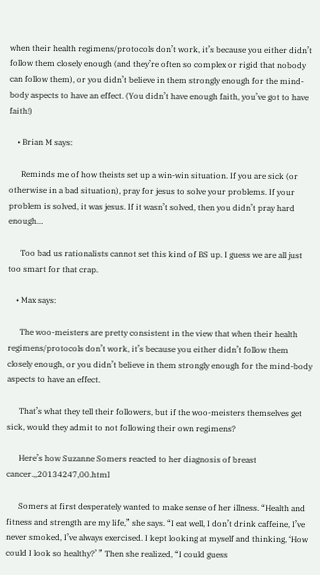when their health regimens/protocols don’t work, it’s because you either didn’t follow them closely enough (and they’re often so complex or rigid that nobody can follow them), or you didn’t believe in them strongly enough for the mind-body aspects to have an effect. (You didn’t have enough faith, you’ve got to have faith!)

    • Brian M says:

      Reminds me of how theists set up a win-win situation. If you are sick (or otherwise in a bad situation), pray for jesus to solve your problems. If your problem is solved, it was jesus. If it wasn’t solved, then you didn’t pray hard enough…

      Too bad us rationalists cannot set this kind of BS up. I guess we are all just too smart for that crap.

    • Max says:

      The woo-meisters are pretty consistent in the view that when their health regimens/protocols don’t work, it’s because you either didn’t follow them closely enough, or you didn’t believe in them strongly enough for the mind-body aspects to have an effect.

      That’s what they tell their followers, but if the woo-meisters themselves get sick, would they admit to not following their own regimens?

      Here’s how Suzanne Somers reacted to her diagnosis of breast cancer.,,20134247,00.html

      Somers at first desperately wanted to make sense of her illness. “Health and fitness and strength are my life,” she says. “I eat well, I don’t drink caffeine, I’ve never smoked, I’ve always exercised. I kept looking at myself and thinking, ‘How could I look so healthy?’ ” Then she realized, “I could guess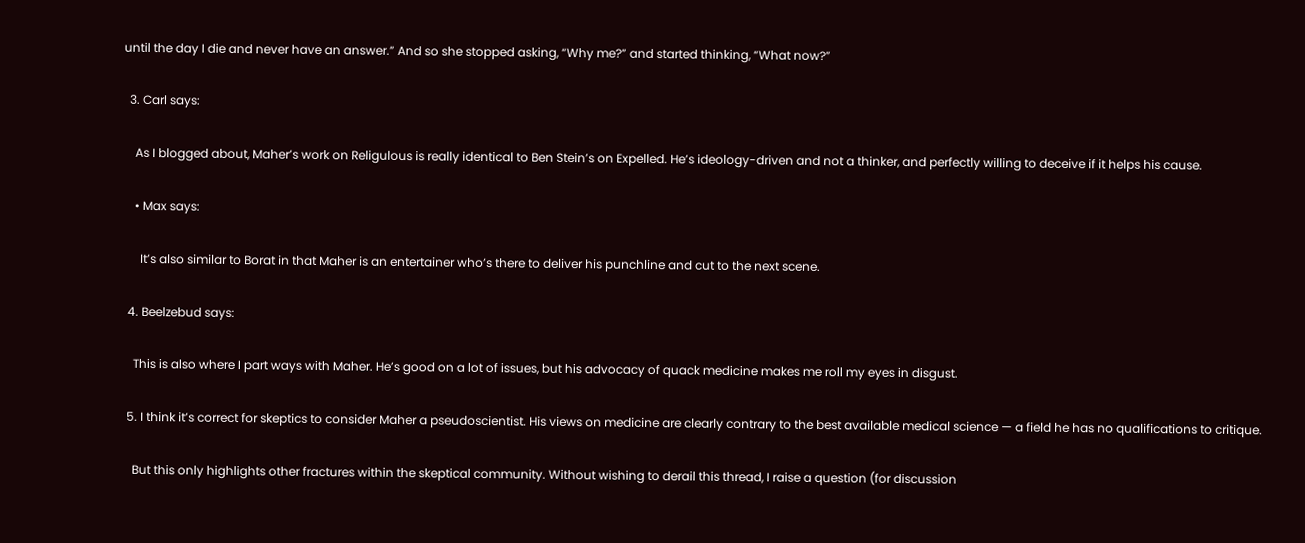until the day I die and never have an answer.” And so she stopped asking, “Why me?” and started thinking, “What now?”

  3. Carl says:

    As I blogged about, Maher’s work on Religulous is really identical to Ben Stein’s on Expelled. He’s ideology-driven and not a thinker, and perfectly willing to deceive if it helps his cause.

    • Max says:

      It’s also similar to Borat in that Maher is an entertainer who’s there to deliver his punchline and cut to the next scene.

  4. Beelzebud says:

    This is also where I part ways with Maher. He’s good on a lot of issues, but his advocacy of quack medicine makes me roll my eyes in disgust.

  5. I think it’s correct for skeptics to consider Maher a pseudoscientist. His views on medicine are clearly contrary to the best available medical science — a field he has no qualifications to critique.

    But this only highlights other fractures within the skeptical community. Without wishing to derail this thread, I raise a question (for discussion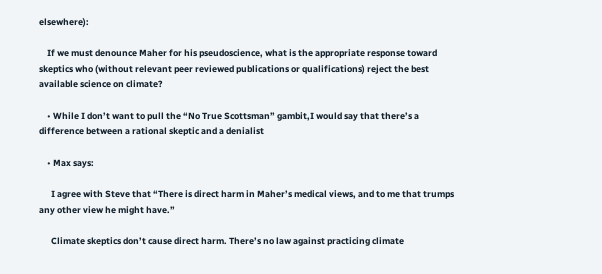elsewhere):

    If we must denounce Maher for his pseudoscience, what is the appropriate response toward skeptics who (without relevant peer reviewed publications or qualifications) reject the best available science on climate?

    • While I don’t want to pull the “No True Scottsman” gambit,I would say that there’s a difference between a rational skeptic and a denialist

    • Max says:

      I agree with Steve that “There is direct harm in Maher’s medical views, and to me that trumps any other view he might have.”

      Climate skeptics don’t cause direct harm. There’s no law against practicing climate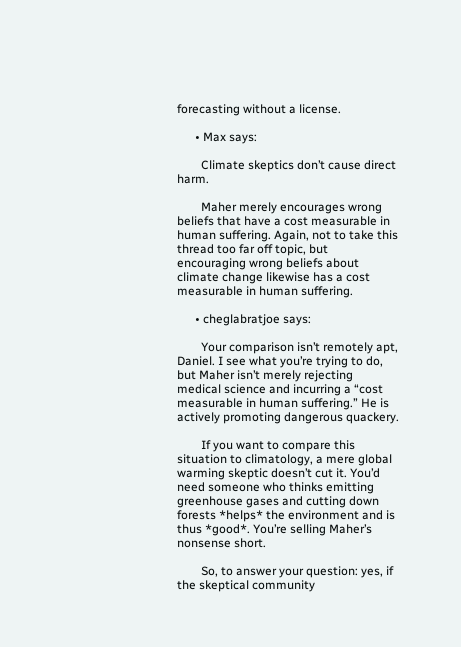forecasting without a license.

      • Max says:

        Climate skeptics don’t cause direct harm.

        Maher merely encourages wrong beliefs that have a cost measurable in human suffering. Again, not to take this thread too far off topic, but encouraging wrong beliefs about climate change likewise has a cost measurable in human suffering.

      • cheglabratjoe says:

        Your comparison isn’t remotely apt, Daniel. I see what you’re trying to do, but Maher isn’t merely rejecting medical science and incurring a “cost measurable in human suffering.” He is actively promoting dangerous quackery.

        If you want to compare this situation to climatology, a mere global warming skeptic doesn’t cut it. You’d need someone who thinks emitting greenhouse gases and cutting down forests *helps* the environment and is thus *good*. You’re selling Maher’s nonsense short.

        So, to answer your question: yes, if the skeptical community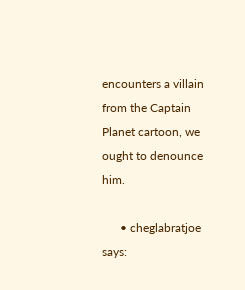encounters a villain from the Captain Planet cartoon, we ought to denounce him.

      • cheglabratjoe says: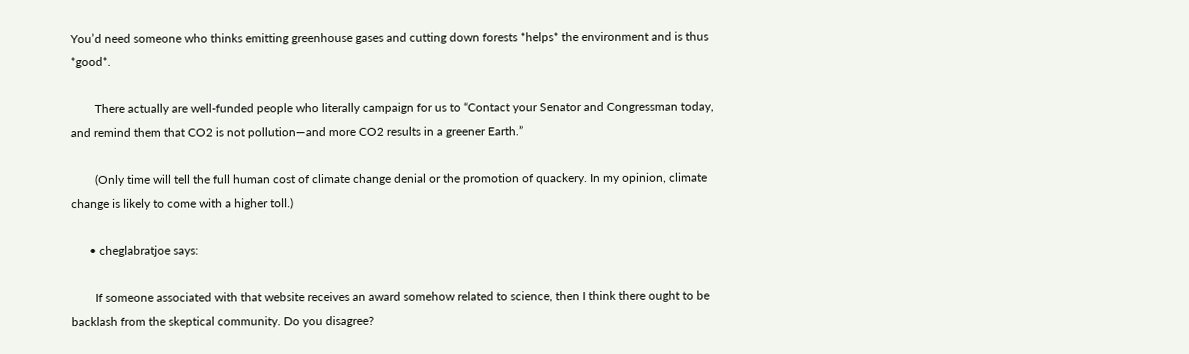You’d need someone who thinks emitting greenhouse gases and cutting down forests *helps* the environment and is thus *good*.

        There actually are well-funded people who literally campaign for us to “Contact your Senator and Congressman today, and remind them that CO2 is not pollution—and more CO2 results in a greener Earth.”

        (Only time will tell the full human cost of climate change denial or the promotion of quackery. In my opinion, climate change is likely to come with a higher toll.)

      • cheglabratjoe says:

        If someone associated with that website receives an award somehow related to science, then I think there ought to be backlash from the skeptical community. Do you disagree?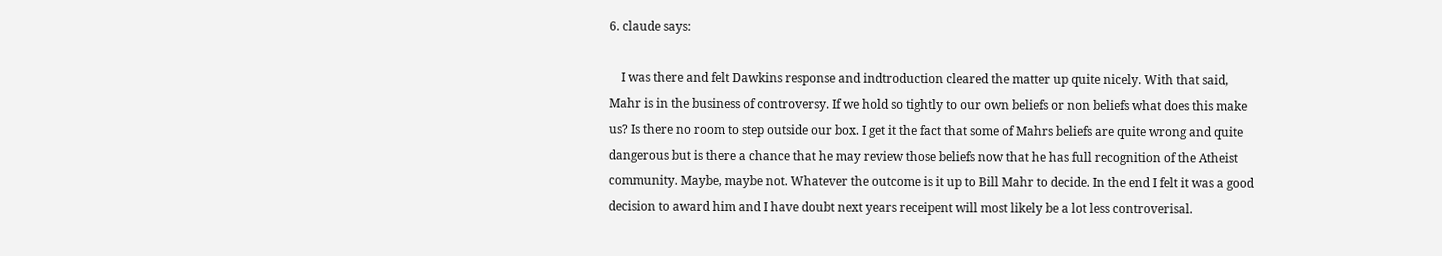6. claude says:

    I was there and felt Dawkins response and indtroduction cleared the matter up quite nicely. With that said, Mahr is in the business of controversy. If we hold so tightly to our own beliefs or non beliefs what does this make us? Is there no room to step outside our box. I get it the fact that some of Mahrs beliefs are quite wrong and quite dangerous but is there a chance that he may review those beliefs now that he has full recognition of the Atheist community. Maybe, maybe not. Whatever the outcome is it up to Bill Mahr to decide. In the end I felt it was a good decision to award him and I have doubt next years receipent will most likely be a lot less controverisal.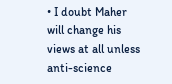• I doubt Maher will change his views at all unless anti-science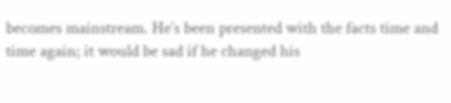becomes mainstream. He’s been presented with the facts time and time again; it would be sad if he changed his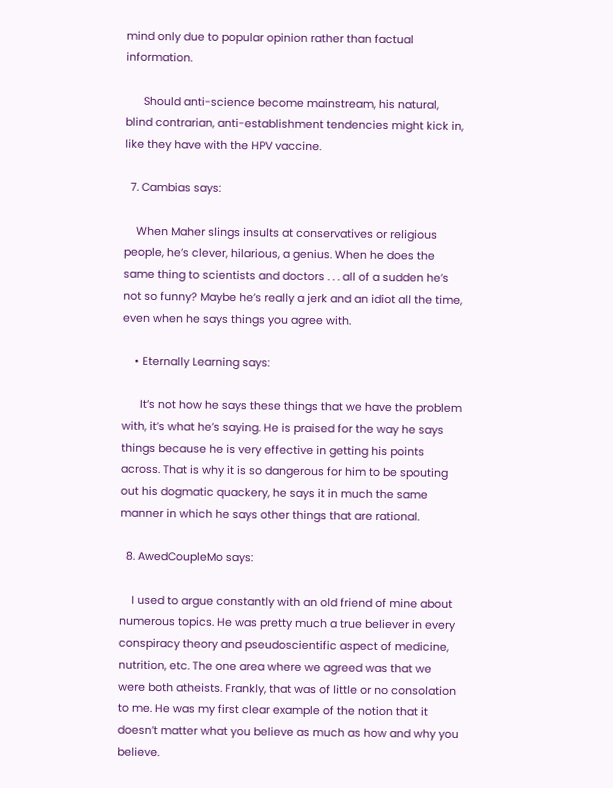mind only due to popular opinion rather than factual information.

      Should anti-science become mainstream, his natural, blind contrarian, anti-establishment tendencies might kick in, like they have with the HPV vaccine.

  7. Cambias says:

    When Maher slings insults at conservatives or religious people, he’s clever, hilarious, a genius. When he does the same thing to scientists and doctors . . . all of a sudden he’s not so funny? Maybe he’s really a jerk and an idiot all the time, even when he says things you agree with.

    • Eternally Learning says:

      It’s not how he says these things that we have the problem with, it’s what he’s saying. He is praised for the way he says things because he is very effective in getting his points across. That is why it is so dangerous for him to be spouting out his dogmatic quackery, he says it in much the same manner in which he says other things that are rational.

  8. AwedCoupleMo says:

    I used to argue constantly with an old friend of mine about numerous topics. He was pretty much a true believer in every conspiracy theory and pseudoscientific aspect of medicine, nutrition, etc. The one area where we agreed was that we were both atheists. Frankly, that was of little or no consolation to me. He was my first clear example of the notion that it doesn’t matter what you believe as much as how and why you believe.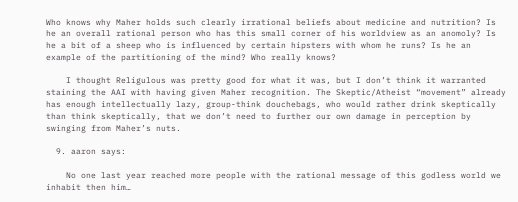Who knows why Maher holds such clearly irrational beliefs about medicine and nutrition? Is he an overall rational person who has this small corner of his worldview as an anomoly? Is he a bit of a sheep who is influenced by certain hipsters with whom he runs? Is he an example of the partitioning of the mind? Who really knows?

    I thought Religulous was pretty good for what it was, but I don’t think it warranted staining the AAI with having given Maher recognition. The Skeptic/Atheist “movement” already has enough intellectually lazy, group-think douchebags, who would rather drink skeptically than think skeptically, that we don’t need to further our own damage in perception by swinging from Maher’s nuts.

  9. aaron says:

    No one last year reached more people with the rational message of this godless world we inhabit then him…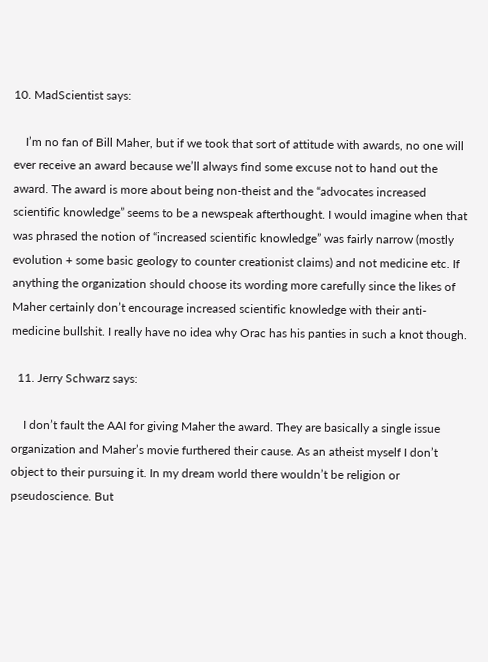10. MadScientist says:

    I’m no fan of Bill Maher, but if we took that sort of attitude with awards, no one will ever receive an award because we’ll always find some excuse not to hand out the award. The award is more about being non-theist and the “advocates increased scientific knowledge” seems to be a newspeak afterthought. I would imagine when that was phrased the notion of “increased scientific knowledge” was fairly narrow (mostly evolution + some basic geology to counter creationist claims) and not medicine etc. If anything the organization should choose its wording more carefully since the likes of Maher certainly don’t encourage increased scientific knowledge with their anti-medicine bullshit. I really have no idea why Orac has his panties in such a knot though.

  11. Jerry Schwarz says:

    I don’t fault the AAI for giving Maher the award. They are basically a single issue organization and Maher’s movie furthered their cause. As an atheist myself I don’t object to their pursuing it. In my dream world there wouldn’t be religion or pseudoscience. But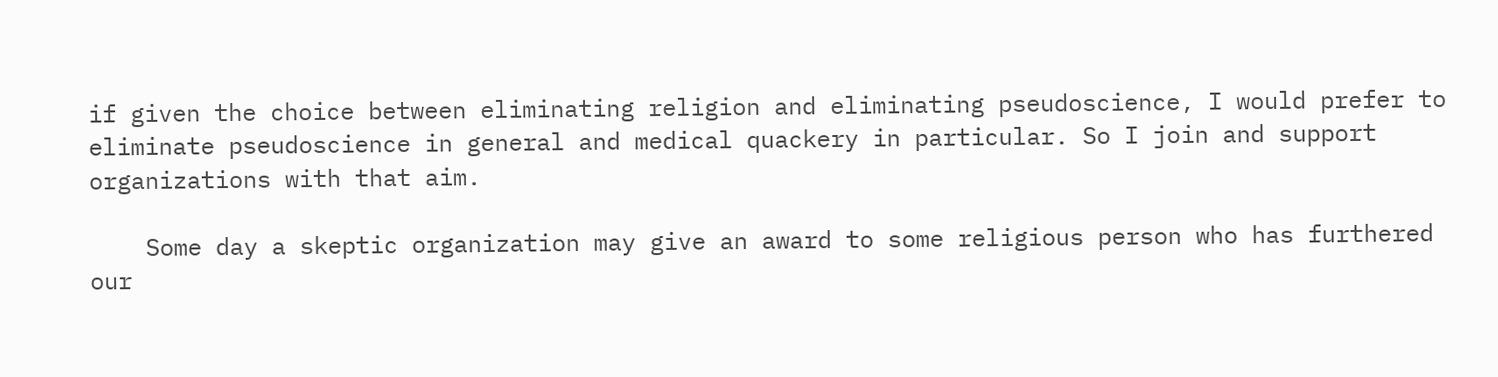if given the choice between eliminating religion and eliminating pseudoscience, I would prefer to eliminate pseudoscience in general and medical quackery in particular. So I join and support organizations with that aim.

    Some day a skeptic organization may give an award to some religious person who has furthered our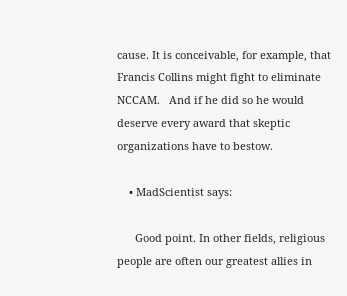cause. It is conceivable, for example, that Francis Collins might fight to eliminate NCCAM.   And if he did so he would deserve every award that skeptic organizations have to bestow.

    • MadScientist says:

      Good point. In other fields, religious people are often our greatest allies in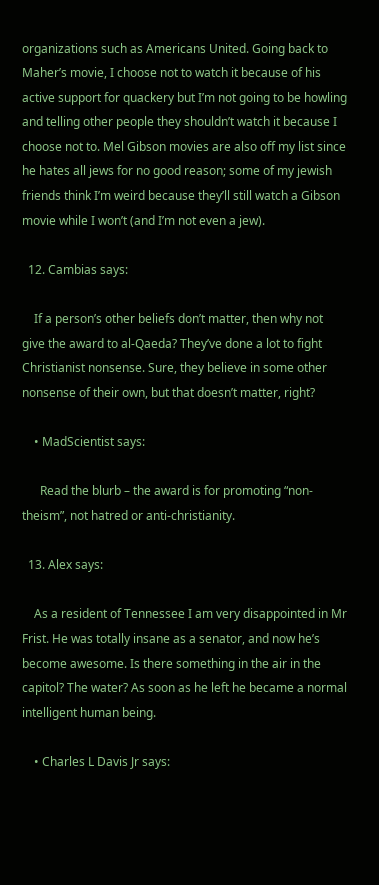organizations such as Americans United. Going back to Maher’s movie, I choose not to watch it because of his active support for quackery but I’m not going to be howling and telling other people they shouldn’t watch it because I choose not to. Mel Gibson movies are also off my list since he hates all jews for no good reason; some of my jewish friends think I’m weird because they’ll still watch a Gibson movie while I won’t (and I’m not even a jew).

  12. Cambias says:

    If a person’s other beliefs don’t matter, then why not give the award to al-Qaeda? They’ve done a lot to fight Christianist nonsense. Sure, they believe in some other nonsense of their own, but that doesn’t matter, right?

    • MadScientist says:

      Read the blurb – the award is for promoting “non-theism”, not hatred or anti-christianity.

  13. Alex says:

    As a resident of Tennessee I am very disappointed in Mr Frist. He was totally insane as a senator, and now he’s become awesome. Is there something in the air in the capitol? The water? As soon as he left he became a normal intelligent human being.

    • Charles L Davis Jr says: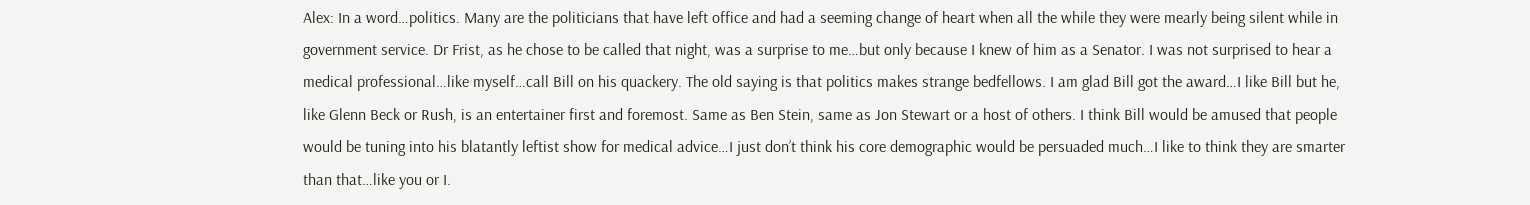Alex: In a word…politics. Many are the politicians that have left office and had a seeming change of heart when all the while they were mearly being silent while in government service. Dr Frist, as he chose to be called that night, was a surprise to me…but only because I knew of him as a Senator. I was not surprised to hear a medical professional…like myself…call Bill on his quackery. The old saying is that politics makes strange bedfellows. I am glad Bill got the award…I like Bill but he, like Glenn Beck or Rush, is an entertainer first and foremost. Same as Ben Stein, same as Jon Stewart or a host of others. I think Bill would be amused that people would be tuning into his blatantly leftist show for medical advice…I just don’t think his core demographic would be persuaded much…I like to think they are smarter than that…like you or I.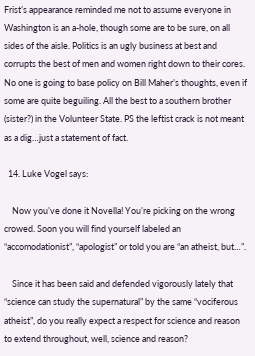Frist’s appearance reminded me not to assume everyone in Washington is an a-hole, though some are to be sure, on all sides of the aisle. Politics is an ugly business at best and corrupts the best of men and women right down to their cores. No one is going to base policy on Bill Maher’s thoughts, even if some are quite beguiling. All the best to a southern brother (sister?) in the Volunteer State. PS the leftist crack is not meant as a dig…just a statement of fact.

  14. Luke Vogel says:

    Now you’ve done it Novella! You’re picking on the wrong crowed. Soon you will find yourself labeled an “accomodationist”, “apologist” or told you are “an atheist, but…”.

    Since it has been said and defended vigorously lately that “science can study the supernatural” by the same “vociferous atheist”, do you really expect a respect for science and reason to extend throughout, well, science and reason?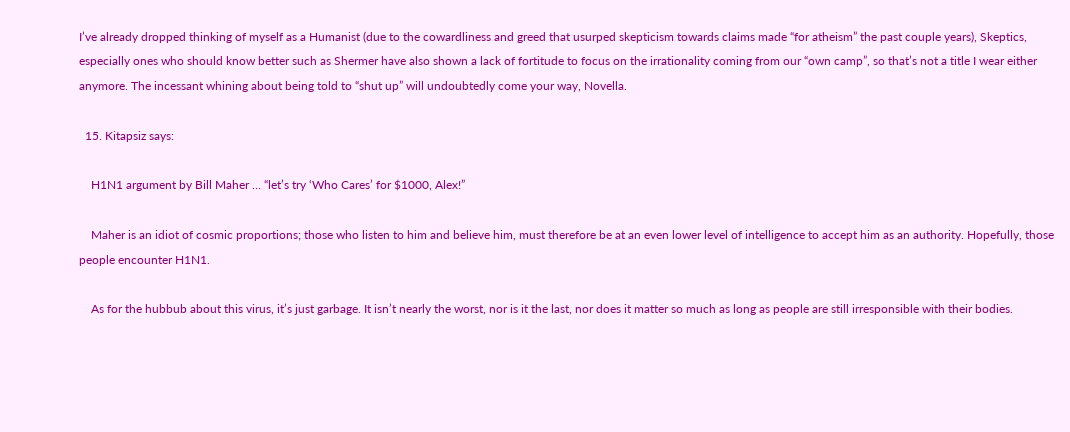I’ve already dropped thinking of myself as a Humanist (due to the cowardliness and greed that usurped skepticism towards claims made “for atheism” the past couple years), Skeptics, especially ones who should know better such as Shermer have also shown a lack of fortitude to focus on the irrationality coming from our “own camp”, so that’s not a title I wear either anymore. The incessant whining about being told to “shut up” will undoubtedly come your way, Novella.

  15. Kitapsiz says:

    H1N1 argument by Bill Maher … “let’s try ‘Who Cares’ for $1000, Alex!”

    Maher is an idiot of cosmic proportions; those who listen to him and believe him, must therefore be at an even lower level of intelligence to accept him as an authority. Hopefully, those people encounter H1N1.

    As for the hubbub about this virus, it’s just garbage. It isn’t nearly the worst, nor is it the last, nor does it matter so much as long as people are still irresponsible with their bodies.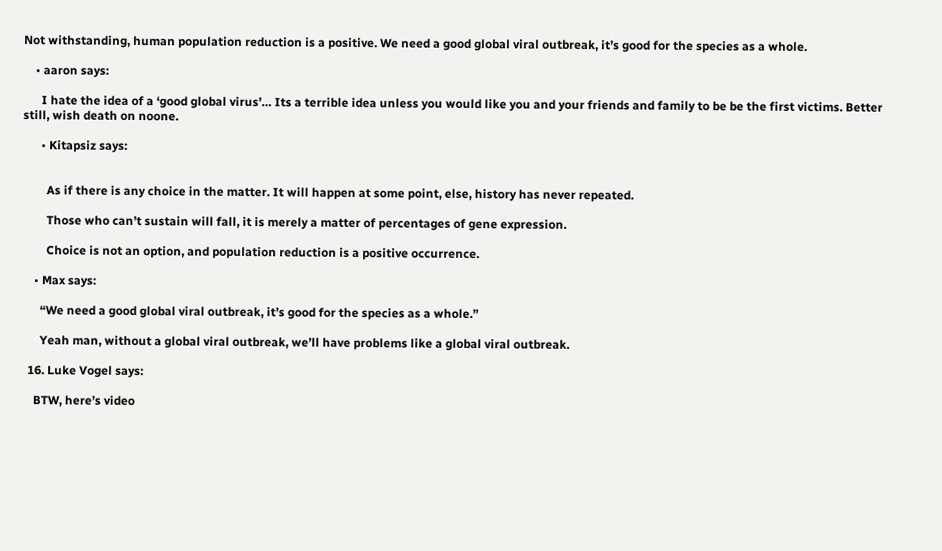Not withstanding, human population reduction is a positive. We need a good global viral outbreak, it’s good for the species as a whole.

    • aaron says:

      I hate the idea of a ‘good global virus’… Its a terrible idea unless you would like you and your friends and family to be be the first victims. Better still, wish death on noone.

      • Kitapsiz says:


        As if there is any choice in the matter. It will happen at some point, else, history has never repeated.

        Those who can’t sustain will fall, it is merely a matter of percentages of gene expression.

        Choice is not an option, and population reduction is a positive occurrence.

    • Max says:

      “We need a good global viral outbreak, it’s good for the species as a whole.”

      Yeah man, without a global viral outbreak, we’ll have problems like a global viral outbreak.

  16. Luke Vogel says:

    BTW, here’s video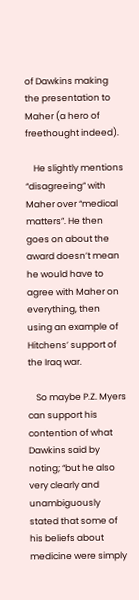of Dawkins making the presentation to Maher (a hero of freethought indeed).

    He slightly mentions “disagreeing” with Maher over “medical matters”. He then goes on about the award doesn’t mean he would have to agree with Maher on everything, then using an example of Hitchens’ support of the Iraq war.

    So maybe P.Z. Myers can support his contention of what Dawkins said by noting; “but he also very clearly and unambiguously stated that some of his beliefs about medicine were simply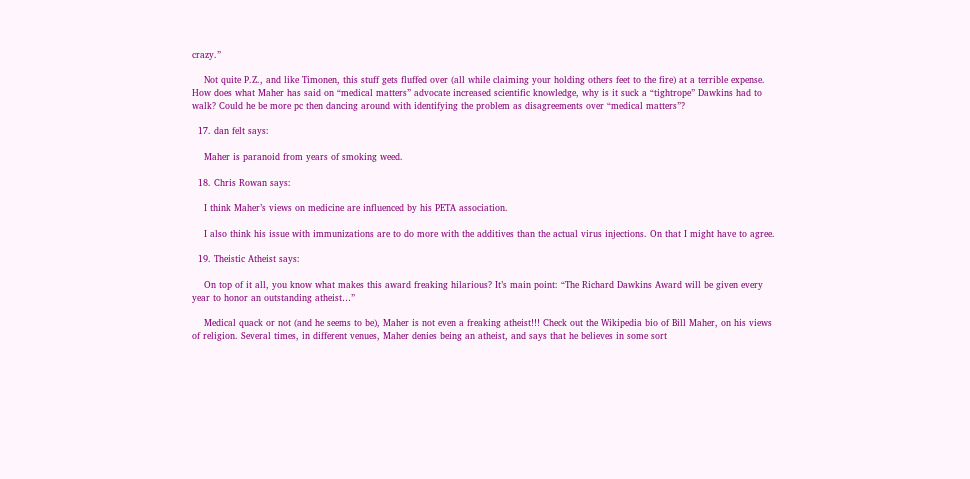crazy.”

    Not quite P.Z., and like Timonen, this stuff gets fluffed over (all while claiming your holding others feet to the fire) at a terrible expense. How does what Maher has said on “medical matters” advocate increased scientific knowledge, why is it suck a “tightrope” Dawkins had to walk? Could he be more pc then dancing around with identifying the problem as disagreements over “medical matters”?

  17. dan felt says:

    Maher is paranoid from years of smoking weed.

  18. Chris Rowan says:

    I think Maher’s views on medicine are influenced by his PETA association.

    I also think his issue with immunizations are to do more with the additives than the actual virus injections. On that I might have to agree.

  19. Theistic Atheist says:

    On top of it all, you know what makes this award freaking hilarious? It’s main point: “The Richard Dawkins Award will be given every year to honor an outstanding atheist…”

    Medical quack or not (and he seems to be), Maher is not even a freaking atheist!!! Check out the Wikipedia bio of Bill Maher, on his views of religion. Several times, in different venues, Maher denies being an atheist, and says that he believes in some sort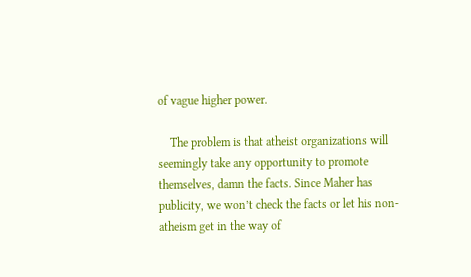of vague higher power.

    The problem is that atheist organizations will seemingly take any opportunity to promote themselves, damn the facts. Since Maher has publicity, we won’t check the facts or let his non-atheism get in the way of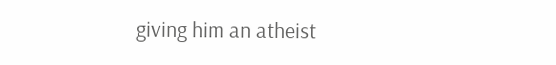giving him an atheist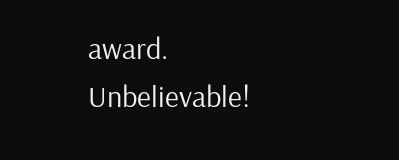award. Unbelievable!